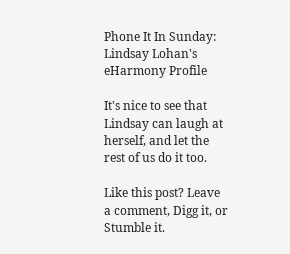Phone It In Sunday: Lindsay Lohan's eHarmony Profile

It's nice to see that Lindsay can laugh at herself, and let the rest of us do it too.

Like this post? Leave a comment, Digg it, or Stumble it.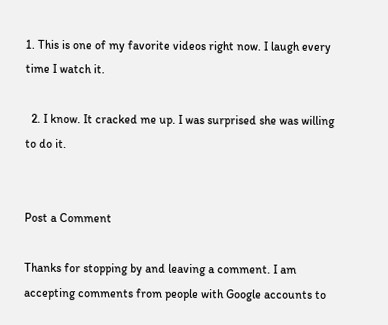1. This is one of my favorite videos right now. I laugh every time I watch it.

  2. I know. It cracked me up. I was surprised she was willing to do it.


Post a Comment

Thanks for stopping by and leaving a comment. I am accepting comments from people with Google accounts to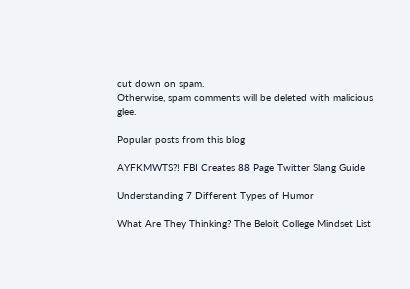cut down on spam.
Otherwise, spam comments will be deleted with malicious glee.

Popular posts from this blog

AYFKMWTS?! FBI Creates 88 Page Twitter Slang Guide

Understanding 7 Different Types of Humor

What Are They Thinking? The Beloit College Mindset List